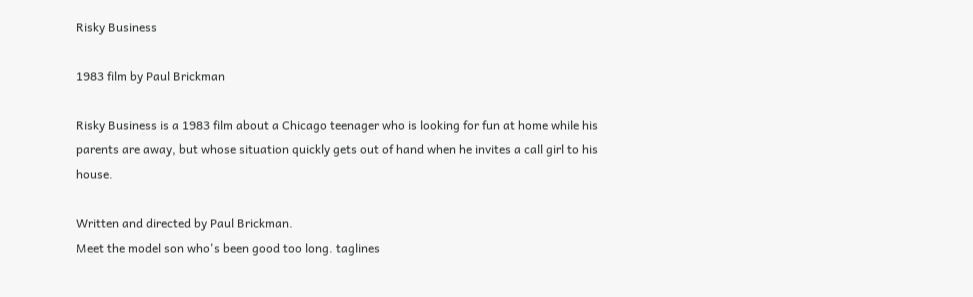Risky Business

1983 film by Paul Brickman

Risky Business is a 1983 film about a Chicago teenager who is looking for fun at home while his parents are away, but whose situation quickly gets out of hand when he invites a call girl to his house.

Written and directed by Paul Brickman.
Meet the model son who's been good too long. taglines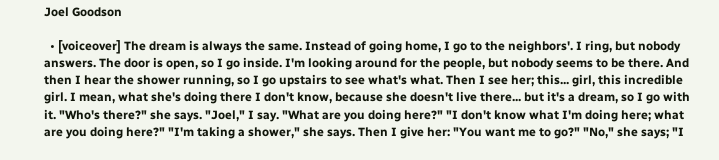Joel Goodson

  • [voiceover] The dream is always the same. Instead of going home, I go to the neighbors'. I ring, but nobody answers. The door is open, so I go inside. I'm looking around for the people, but nobody seems to be there. And then I hear the shower running, so I go upstairs to see what's what. Then I see her; this... girl, this incredible girl. I mean, what she's doing there I don't know, because she doesn't live there... but it's a dream, so I go with it. "Who's there?" she says. "Joel," I say. "What are you doing here?" "I don't know what I'm doing here; what are you doing here?" "I'm taking a shower," she says. Then I give her: "You want me to go?" "No," she says; "I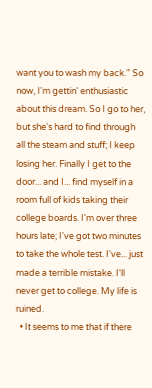want you to wash my back." So now, I'm gettin' enthusiastic about this dream. So I go to her, but she's hard to find through all the steam and stuff; I keep losing her. Finally I get to the door... and I... find myself in a room full of kids taking their college boards. I'm over three hours late; I've got two minutes to take the whole test. I've... just made a terrible mistake. I'll never get to college. My life is ruined.
  • It seems to me that if there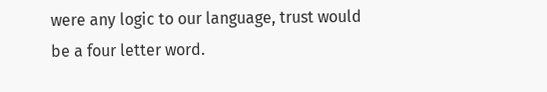were any logic to our language, trust would be a four letter word.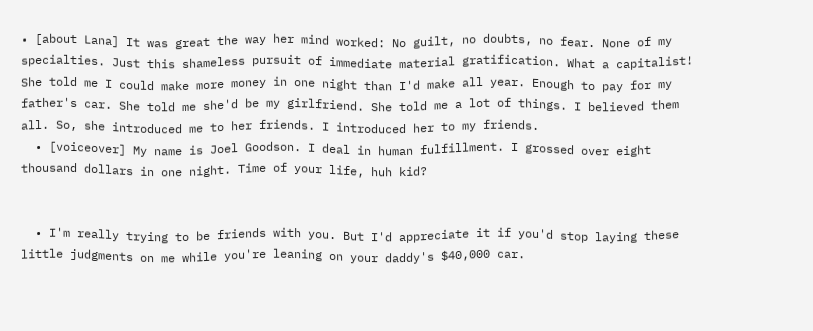• [about Lana] It was great the way her mind worked: No guilt, no doubts, no fear. None of my specialties. Just this shameless pursuit of immediate material gratification. What a capitalist! She told me I could make more money in one night than I'd make all year. Enough to pay for my father's car. She told me she'd be my girlfriend. She told me a lot of things. I believed them all. So, she introduced me to her friends. I introduced her to my friends.
  • [voiceover] My name is Joel Goodson. I deal in human fulfillment. I grossed over eight thousand dollars in one night. Time of your life, huh kid?


  • I'm really trying to be friends with you. But I'd appreciate it if you'd stop laying these little judgments on me while you're leaning on your daddy's $40,000 car.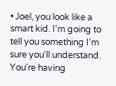• Joel, you look like a smart kid. I'm going to tell you something I'm sure you'll understand. You're having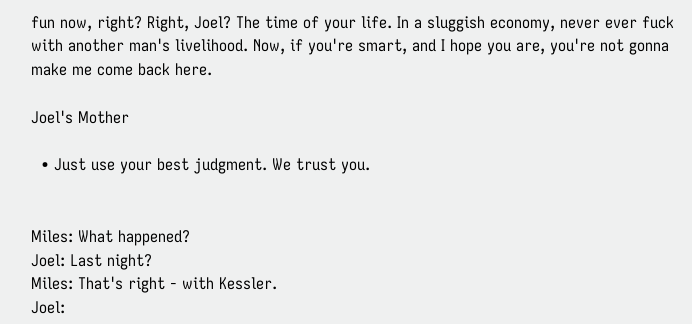fun now, right? Right, Joel? The time of your life. In a sluggish economy, never ever fuck with another man's livelihood. Now, if you're smart, and I hope you are, you're not gonna make me come back here.

Joel's Mother

  • Just use your best judgment. We trust you.


Miles: What happened?
Joel: Last night?
Miles: That's right - with Kessler.
Joel: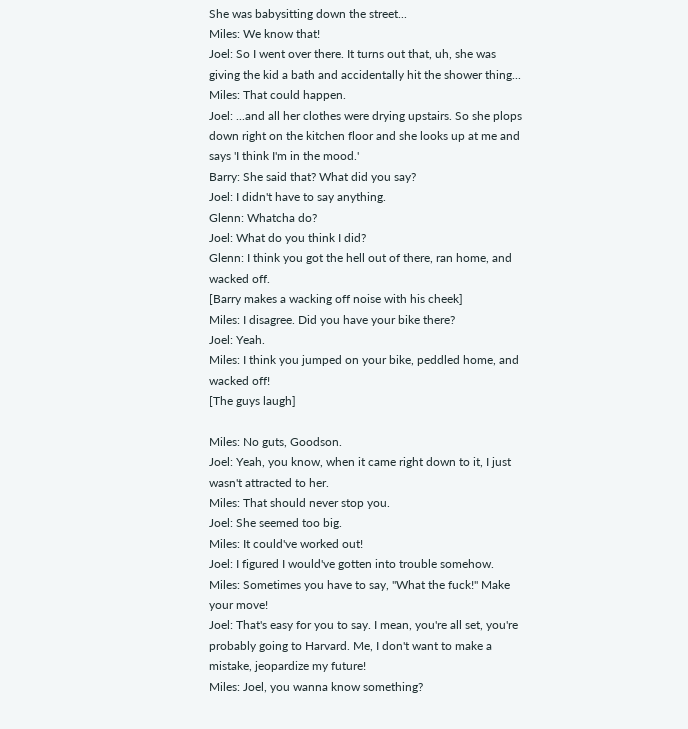She was babysitting down the street...
Miles: We know that!
Joel: So I went over there. It turns out that, uh, she was giving the kid a bath and accidentally hit the shower thing...
Miles: That could happen.
Joel: ...and all her clothes were drying upstairs. So she plops down right on the kitchen floor and she looks up at me and says 'I think I'm in the mood.'
Barry: She said that? What did you say?
Joel: I didn't have to say anything.
Glenn: Whatcha do?
Joel: What do you think I did?
Glenn: I think you got the hell out of there, ran home, and wacked off.
[Barry makes a wacking off noise with his cheek]
Miles: I disagree. Did you have your bike there?
Joel: Yeah.
Miles: I think you jumped on your bike, peddled home, and wacked off!
[The guys laugh]

Miles: No guts, Goodson.
Joel: Yeah, you know, when it came right down to it, I just wasn't attracted to her.
Miles: That should never stop you.
Joel: She seemed too big.
Miles: It could've worked out!
Joel: I figured I would've gotten into trouble somehow.
Miles: Sometimes you have to say, "What the fuck!" Make your move!
Joel: That's easy for you to say. I mean, you're all set, you're probably going to Harvard. Me, I don't want to make a mistake, jeopardize my future!
Miles: Joel, you wanna know something?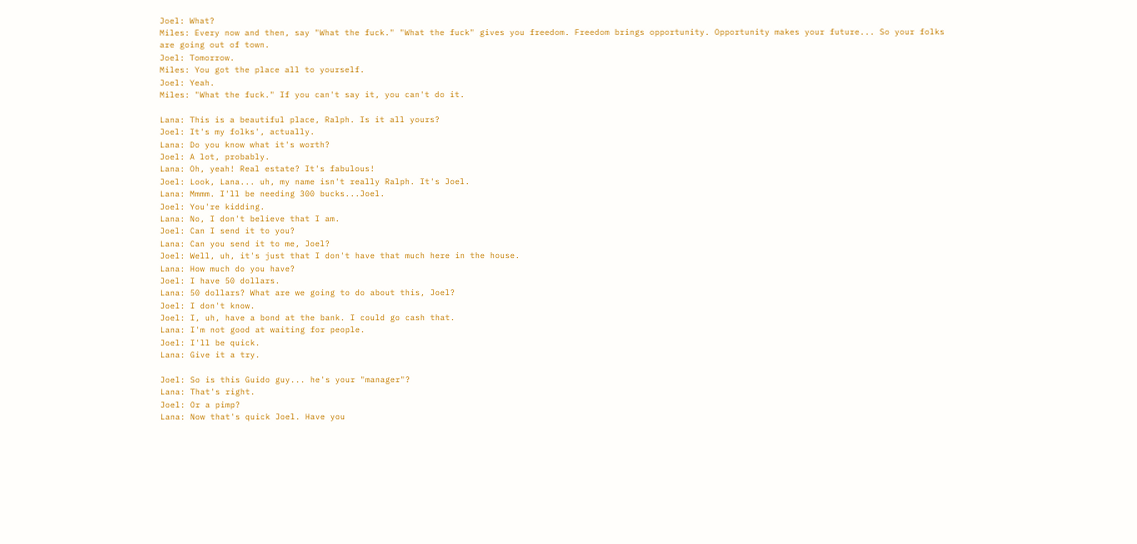Joel: What?
Miles: Every now and then, say "What the fuck." "What the fuck" gives you freedom. Freedom brings opportunity. Opportunity makes your future... So your folks are going out of town.
Joel: Tomorrow.
Miles: You got the place all to yourself.
Joel: Yeah.
Miles: "What the fuck." If you can't say it, you can't do it.

Lana: This is a beautiful place, Ralph. Is it all yours?
Joel: It's my folks', actually.
Lana: Do you know what it's worth?
Joel: A lot, probably.
Lana: Oh, yeah! Real estate? It's fabulous!
Joel: Look, Lana... uh, my name isn't really Ralph. It's Joel.
Lana: Mmmm. I'll be needing 300 bucks...Joel.
Joel: You're kidding.
Lana: No, I don't believe that I am.
Joel: Can I send it to you?
Lana: Can you send it to me, Joel?
Joel: Well, uh, it's just that I don't have that much here in the house.
Lana: How much do you have?
Joel: I have 50 dollars.
Lana: 50 dollars? What are we going to do about this, Joel?
Joel: I don't know.
Joel: I, uh, have a bond at the bank. I could go cash that.
Lana: I'm not good at waiting for people.
Joel: I'll be quick.
Lana: Give it a try.

Joel: So is this Guido guy... he's your "manager"?
Lana: That's right.
Joel: Or a pimp?
Lana: Now that's quick Joel. Have you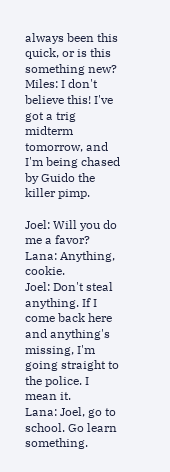always been this quick, or is this something new?
Miles: I don't believe this! I've got a trig midterm tomorrow, and I'm being chased by Guido the killer pimp.

Joel: Will you do me a favor?
Lana: Anything, cookie.
Joel: Don't steal anything. If I come back here and anything's missing, I'm going straight to the police. I mean it.
Lana: Joel, go to school. Go learn something.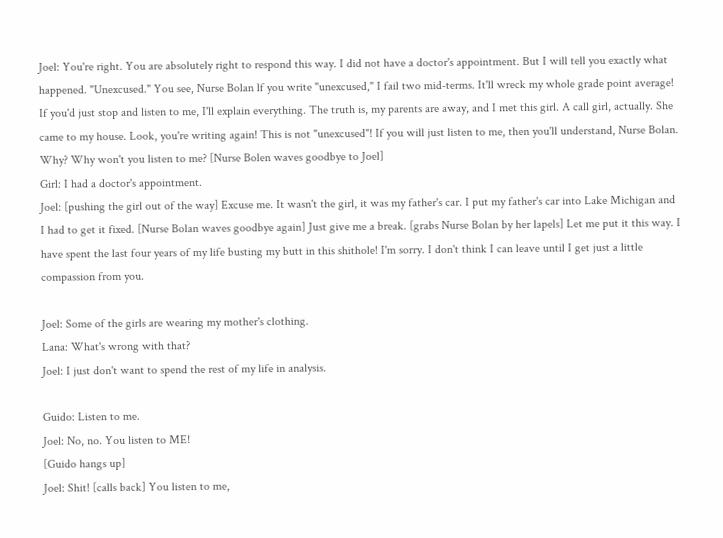Joel: You're right. You are absolutely right to respond this way. I did not have a doctor's appointment. But I will tell you exactly what happened. "Unexcused." You see, Nurse Bolan lf you write "unexcused," I fail two mid-terms. It'll wreck my whole grade point average! If you'd just stop and listen to me, I'll explain everything. The truth is, my parents are away, and I met this girl. A call girl, actually. She came to my house. Look, you're writing again! This is not "unexcused"! If you will just listen to me, then you'll understand, Nurse Bolan. Why? Why won't you listen to me? [Nurse Bolen waves goodbye to Joel]
Girl: I had a doctor's appointment.
Joel: [pushing the girl out of the way] Excuse me. It wasn't the girl, it was my father's car. I put my father's car into Lake Michigan and I had to get it fixed. [Nurse Bolan waves goodbye again] Just give me a break. [grabs Nurse Bolan by her lapels] Let me put it this way. I have spent the last four years of my life busting my butt in this shithole! I'm sorry. I don't think I can leave until I get just a little compassion from you.

Joel: Some of the girls are wearing my mother's clothing.
Lana: What's wrong with that?
Joel: I just don't want to spend the rest of my life in analysis.

Guido: Listen to me.
Joel: No, no. You listen to ME!
[Guido hangs up]
Joel: Shit! [calls back] You listen to me,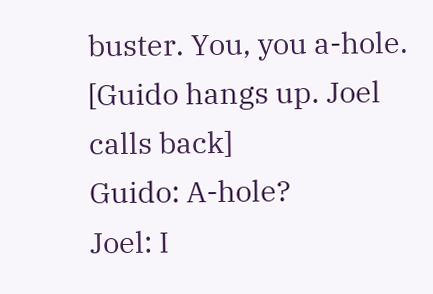buster. You, you a-hole.
[Guido hangs up. Joel calls back]
Guido: A-hole?
Joel: I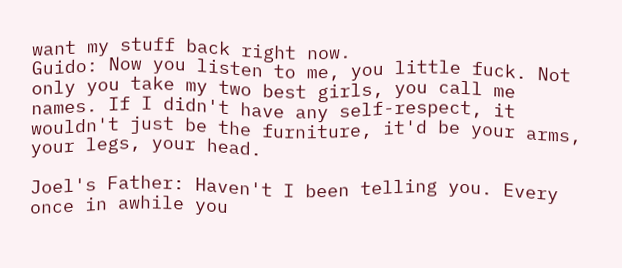want my stuff back right now.
Guido: Now you listen to me, you little fuck. Not only you take my two best girls, you call me names. If I didn't have any self-respect, it wouldn't just be the furniture, it'd be your arms, your legs, your head.

Joel's Father: Haven't I been telling you. Every once in awhile you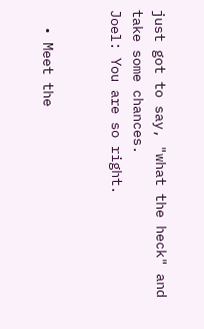just got to say, "what the heck" and take some chances.
Joel: You are so right.


  • Meet the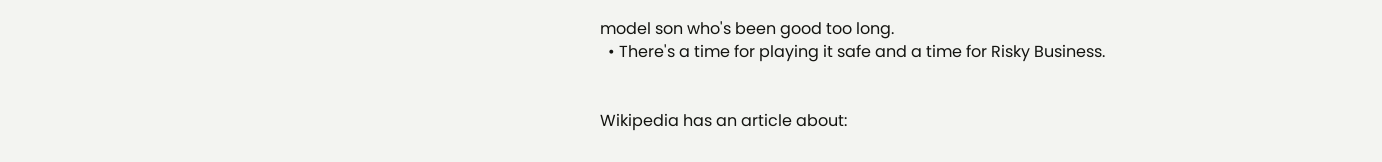model son who's been good too long.
  • There's a time for playing it safe and a time for Risky Business.


Wikipedia has an article about: